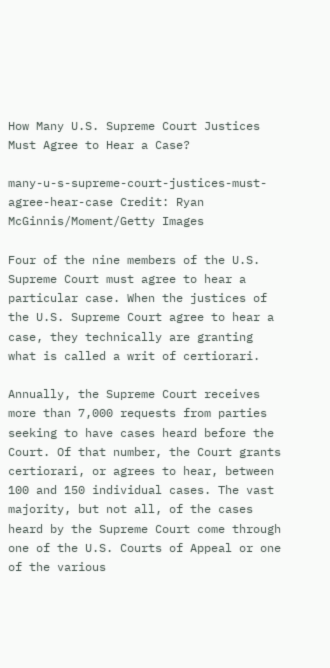How Many U.S. Supreme Court Justices Must Agree to Hear a Case?

many-u-s-supreme-court-justices-must-agree-hear-case Credit: Ryan McGinnis/Moment/Getty Images

Four of the nine members of the U.S. Supreme Court must agree to hear a particular case. When the justices of the U.S. Supreme Court agree to hear a case, they technically are granting what is called a writ of certiorari.

Annually, the Supreme Court receives more than 7,000 requests from parties seeking to have cases heard before the Court. Of that number, the Court grants certiorari, or agrees to hear, between 100 and 150 individual cases. The vast majority, but not all, of the cases heard by the Supreme Court come through one of the U.S. Courts of Appeal or one of the various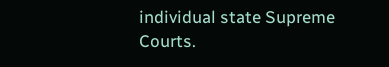individual state Supreme Courts.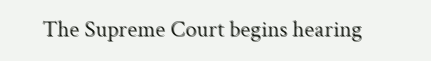The Supreme Court begins hearing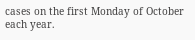cases on the first Monday of October each year.